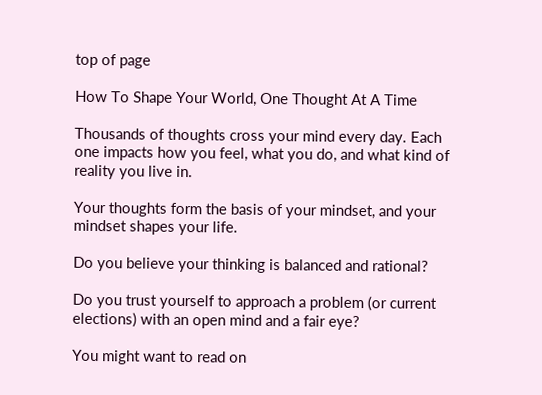top of page

How To Shape Your World, One Thought At A Time

Thousands of thoughts cross your mind every day. Each one impacts how you feel, what you do, and what kind of reality you live in.

Your thoughts form the basis of your mindset, and your mindset shapes your life.

Do you believe your thinking is balanced and rational?

Do you trust yourself to approach a problem (or current elections) with an open mind and a fair eye?

You might want to read on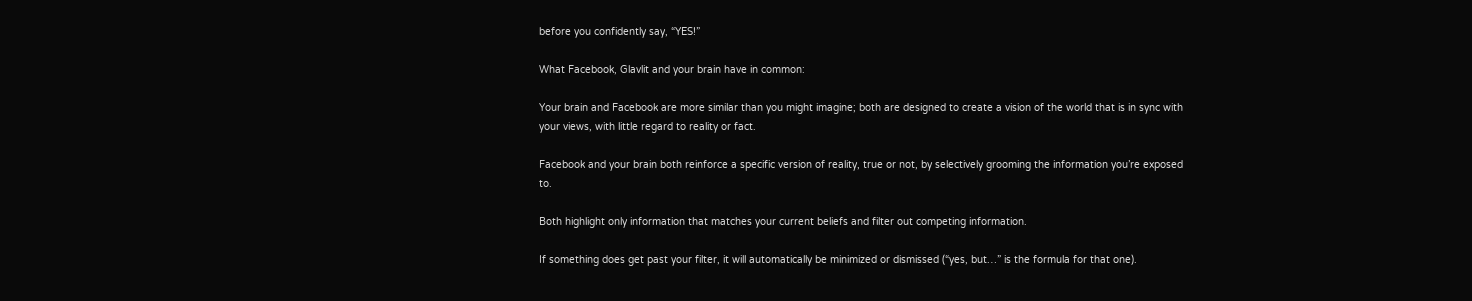before you confidently say, “YES!”

What Facebook, Glavlit and your brain have in common:

Your brain and Facebook are more similar than you might imagine; both are designed to create a vision of the world that is in sync with your views, with little regard to reality or fact.

Facebook and your brain both reinforce a specific version of reality, true or not, by selectively grooming the information you’re exposed to.

Both highlight only information that matches your current beliefs and filter out competing information.

If something does get past your filter, it will automatically be minimized or dismissed (“yes, but…” is the formula for that one).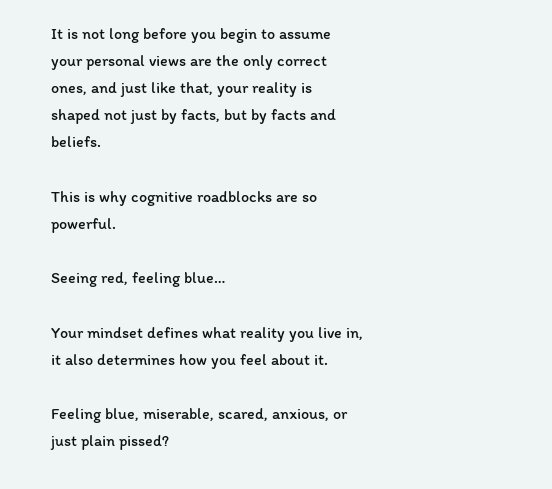It is not long before you begin to assume your personal views are the only correct ones, and just like that, your reality is shaped not just by facts, but by facts and beliefs.

This is why cognitive roadblocks are so powerful.

Seeing red, feeling blue…

Your mindset defines what reality you live in, it also determines how you feel about it.

Feeling blue, miserable, scared, anxious, or just plain pissed?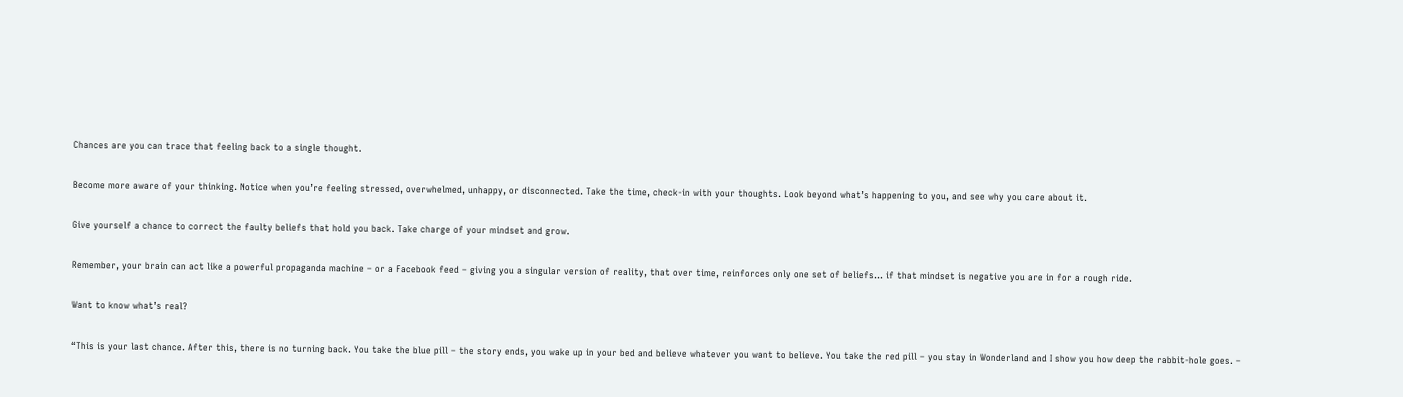Chances are you can trace that feeling back to a single thought.

Become more aware of your thinking. Notice when you’re feeling stressed, overwhelmed, unhappy, or disconnected. Take the time, check-in with your thoughts. Look beyond what’s happening to you, and see why you care about it.

Give yourself a chance to correct the faulty beliefs that hold you back. Take charge of your mindset and grow.

Remember, your brain can act like a powerful propaganda machine – or a Facebook feed – giving you a singular version of reality, that over time, reinforces only one set of beliefs… if that mindset is negative you are in for a rough ride.

Want to know what’s real?

“This is your last chance. After this, there is no turning back. You take the blue pill – the story ends, you wake up in your bed and believe whatever you want to believe. You take the red pill – you stay in Wonderland and I show you how deep the rabbit-hole goes. –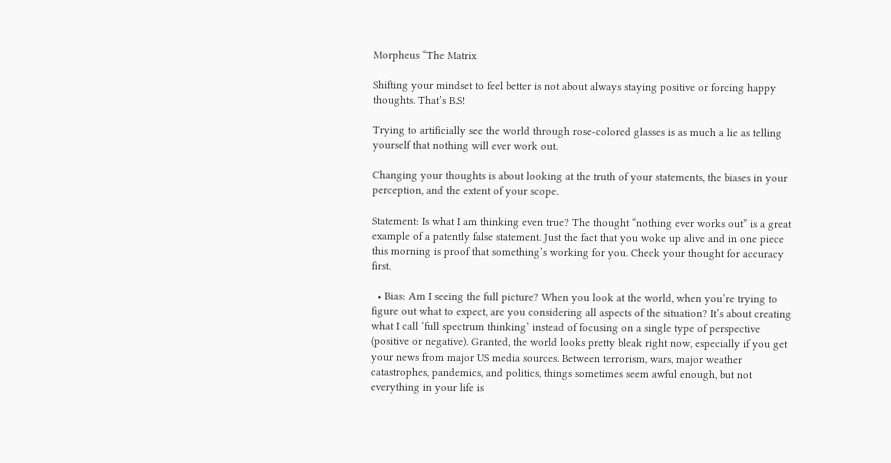Morpheus “The Matrix

Shifting your mindset to feel better is not about always staying positive or forcing happy thoughts. That’s B.S!

Trying to artificially see the world through rose-colored glasses is as much a lie as telling yourself that nothing will ever work out.

Changing your thoughts is about looking at the truth of your statements, the biases in your perception, and the extent of your scope.

Statement: Is what I am thinking even true? The thought “nothing ever works out” is a great example of a patently false statement. Just the fact that you woke up alive and in one piece this morning is proof that something’s working for you. Check your thought for accuracy first.

  • Bias: Am I seeing the full picture? When you look at the world, when you’re trying to figure out what to expect, are you considering all aspects of the situation? It’s about creating what I call ‘full spectrum thinking’ instead of focusing on a single type of perspective (positive or negative). Granted, the world looks pretty bleak right now, especially if you get your news from major US media sources. Between terrorism, wars, major weather catastrophes, pandemics, and politics, things sometimes seem awful enough, but not everything in your life is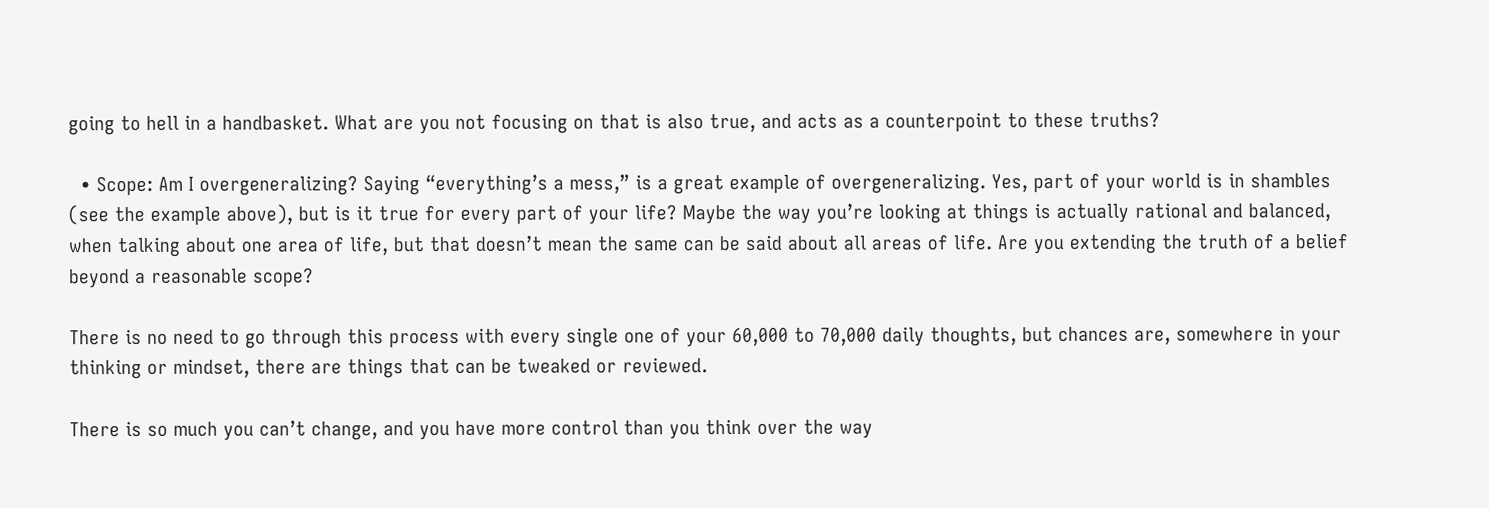going to hell in a handbasket. What are you not focusing on that is also true, and acts as a counterpoint to these truths?

  • Scope: Am I overgeneralizing? Saying “everything’s a mess,” is a great example of overgeneralizing. Yes, part of your world is in shambles (see the example above), but is it true for every part of your life? Maybe the way you’re looking at things is actually rational and balanced, when talking about one area of life, but that doesn’t mean the same can be said about all areas of life. Are you extending the truth of a belief beyond a reasonable scope?

There is no need to go through this process with every single one of your 60,000 to 70,000 daily thoughts, but chances are, somewhere in your thinking or mindset, there are things that can be tweaked or reviewed.

There is so much you can’t change, and you have more control than you think over the way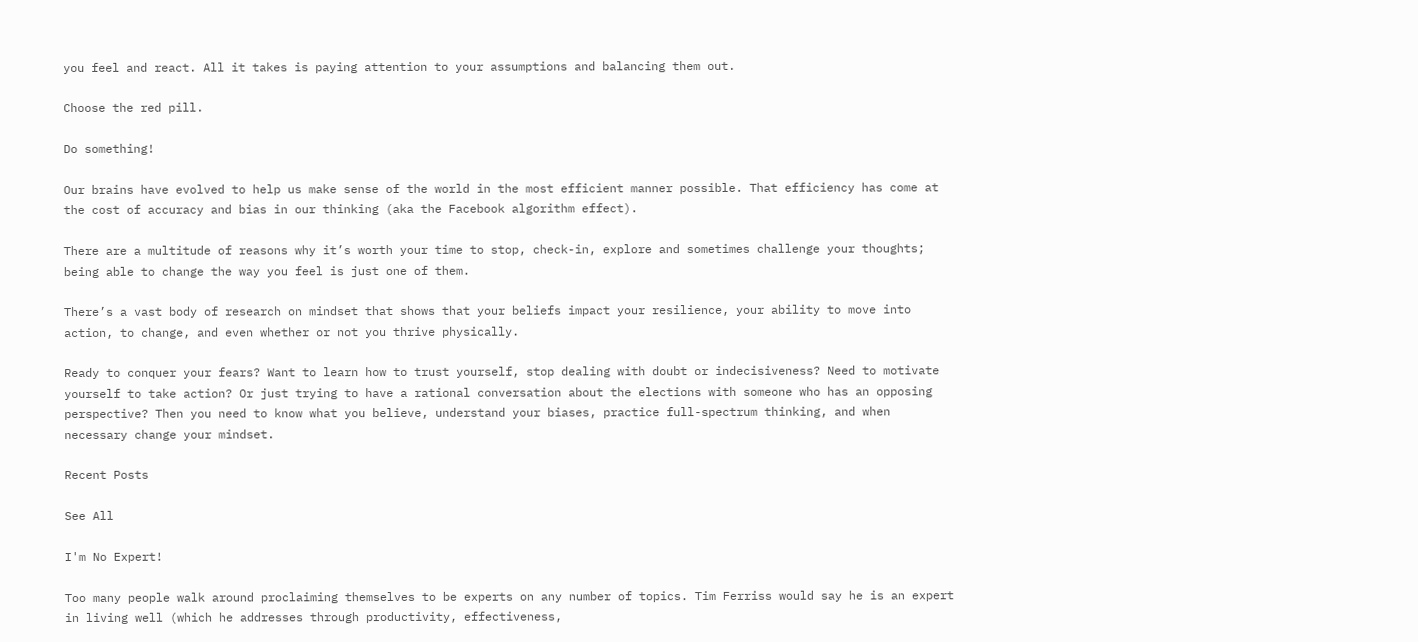you feel and react. All it takes is paying attention to your assumptions and balancing them out.

Choose the red pill.

Do something!

Our brains have evolved to help us make sense of the world in the most efficient manner possible. That efficiency has come at the cost of accuracy and bias in our thinking (aka the Facebook algorithm effect).

There are a multitude of reasons why it’s worth your time to stop, check-in, explore and sometimes challenge your thoughts; being able to change the way you feel is just one of them.

There’s a vast body of research on mindset that shows that your beliefs impact your resilience, your ability to move into action, to change, and even whether or not you thrive physically.

Ready to conquer your fears? Want to learn how to trust yourself, stop dealing with doubt or indecisiveness? Need to motivate yourself to take action? Or just trying to have a rational conversation about the elections with someone who has an opposing perspective? Then you need to know what you believe, understand your biases, practice full-spectrum thinking, and when necessary change your mindset.

Recent Posts

See All

I'm No Expert!

Too many people walk around proclaiming themselves to be experts on any number of topics. Tim Ferriss would say he is an expert in living well (which he addresses through productivity, effectiveness,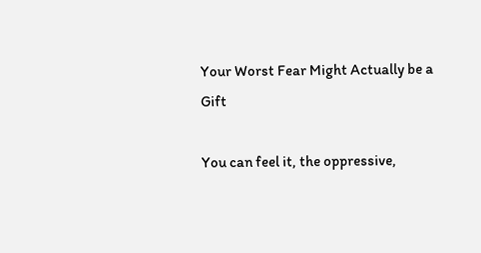Your Worst Fear Might Actually be a Gift

You can feel it, the oppressive,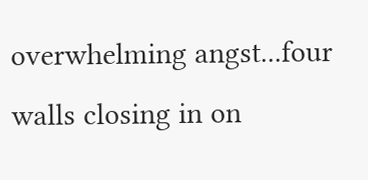overwhelming angst...four walls closing in on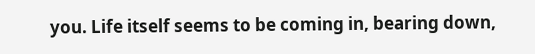you. Life itself seems to be coming in, bearing down,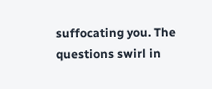suffocating you. The questions swirl in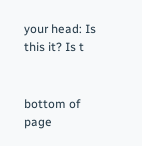your head: Is this it? Is t


bottom of page